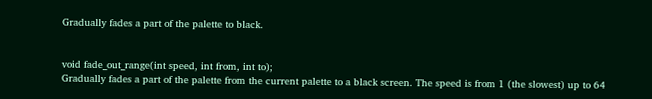Gradually fades a part of the palette to black.


void fade_out_range(int speed, int from, int to);
Gradually fades a part of the palette from the current palette to a black screen. The speed is from 1 (the slowest) up to 64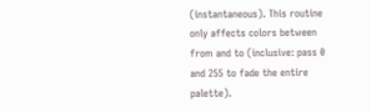(instantaneous). This routine only affects colors between from and to (inclusive: pass 0 and 255 to fade the entire palette).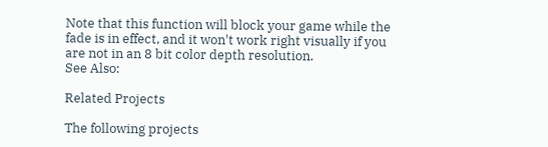Note that this function will block your game while the fade is in effect, and it won't work right visually if you are not in an 8 bit color depth resolution.
See Also:

Related Projects

The following projects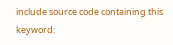include source code containing this keyword: